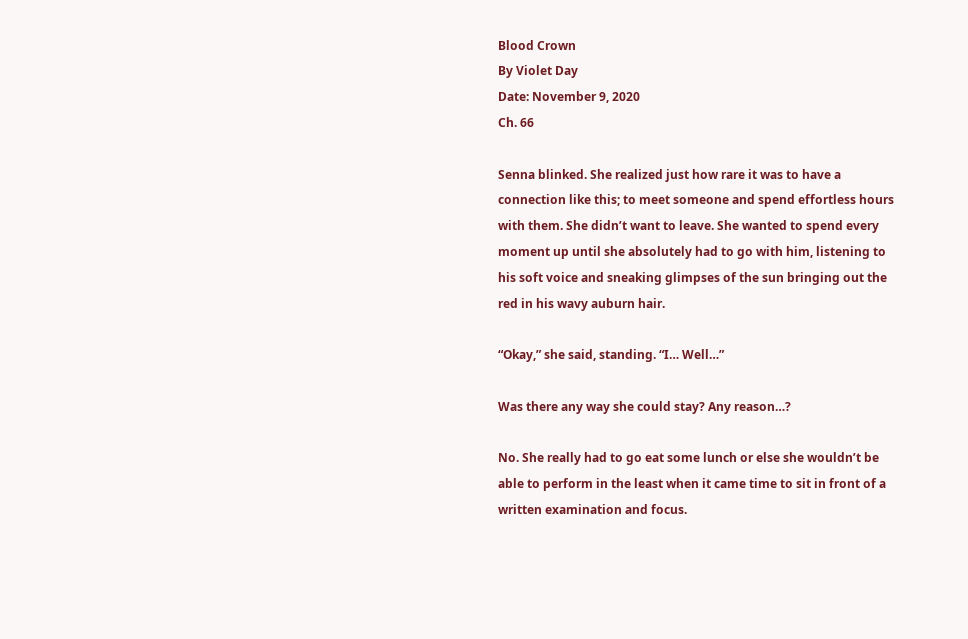Blood Crown
By Violet Day
Date: November 9, 2020
Ch. 66

Senna blinked. She realized just how rare it was to have a connection like this; to meet someone and spend effortless hours with them. She didn’t want to leave. She wanted to spend every moment up until she absolutely had to go with him, listening to his soft voice and sneaking glimpses of the sun bringing out the red in his wavy auburn hair.

“Okay,” she said, standing. “I… Well…”

Was there any way she could stay? Any reason…?

No. She really had to go eat some lunch or else she wouldn’t be able to perform in the least when it came time to sit in front of a written examination and focus.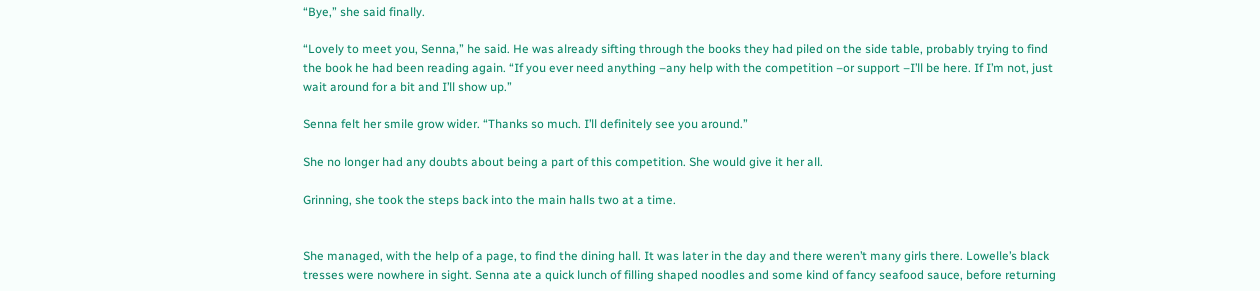“Bye,” she said finally.

“Lovely to meet you, Senna,” he said. He was already sifting through the books they had piled on the side table, probably trying to find the book he had been reading again. “If you ever need anything –any help with the competition –or support –I’ll be here. If I’m not, just wait around for a bit and I’ll show up.”

Senna felt her smile grow wider. “Thanks so much. I’ll definitely see you around.”

She no longer had any doubts about being a part of this competition. She would give it her all.

Grinning, she took the steps back into the main halls two at a time.


She managed, with the help of a page, to find the dining hall. It was later in the day and there weren’t many girls there. Lowelle’s black tresses were nowhere in sight. Senna ate a quick lunch of filling shaped noodles and some kind of fancy seafood sauce, before returning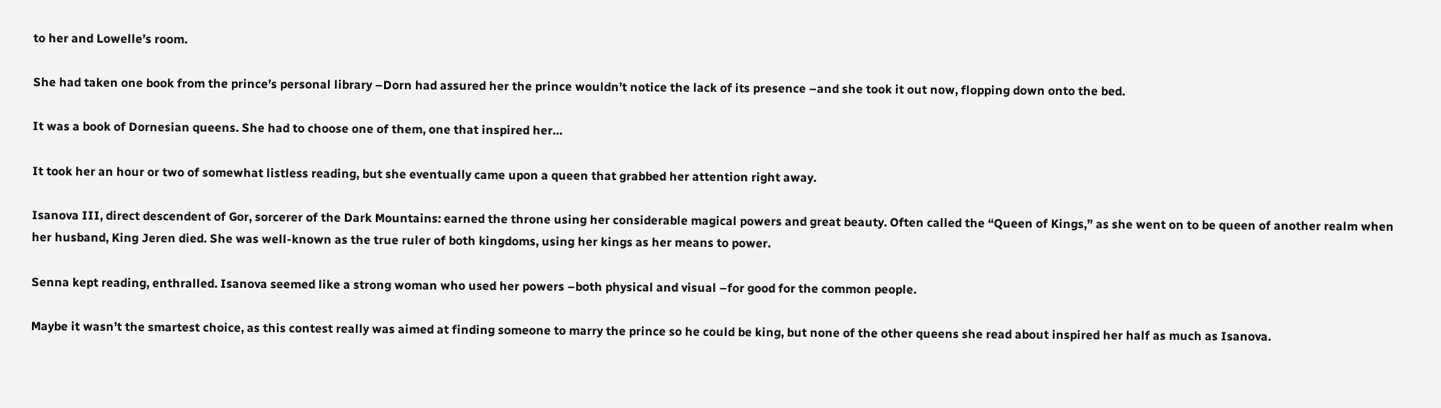to her and Lowelle’s room.

She had taken one book from the prince’s personal library –Dorn had assured her the prince wouldn’t notice the lack of its presence –and she took it out now, flopping down onto the bed.

It was a book of Dornesian queens. She had to choose one of them, one that inspired her…

It took her an hour or two of somewhat listless reading, but she eventually came upon a queen that grabbed her attention right away.

Isanova III, direct descendent of Gor, sorcerer of the Dark Mountains: earned the throne using her considerable magical powers and great beauty. Often called the “Queen of Kings,” as she went on to be queen of another realm when her husband, King Jeren died. She was well-known as the true ruler of both kingdoms, using her kings as her means to power.

Senna kept reading, enthralled. Isanova seemed like a strong woman who used her powers –both physical and visual –for good for the common people.

Maybe it wasn’t the smartest choice, as this contest really was aimed at finding someone to marry the prince so he could be king, but none of the other queens she read about inspired her half as much as Isanova.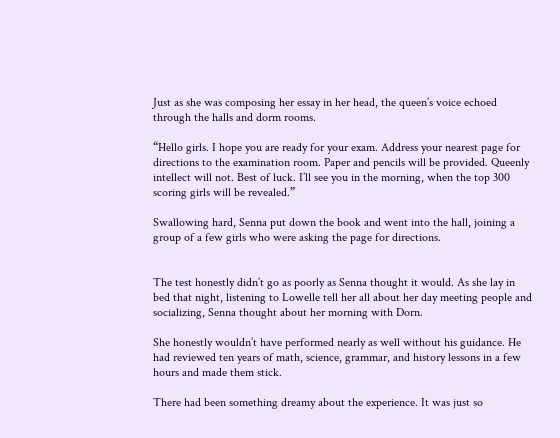Just as she was composing her essay in her head, the queen’s voice echoed through the halls and dorm rooms.

“Hello girls. I hope you are ready for your exam. Address your nearest page for directions to the examination room. Paper and pencils will be provided. Queenly intellect will not. Best of luck. I’ll see you in the morning, when the top 300 scoring girls will be revealed.”

Swallowing hard, Senna put down the book and went into the hall, joining a group of a few girls who were asking the page for directions.


The test honestly didn’t go as poorly as Senna thought it would. As she lay in bed that night, listening to Lowelle tell her all about her day meeting people and socializing, Senna thought about her morning with Dorn.

She honestly wouldn’t have performed nearly as well without his guidance. He had reviewed ten years of math, science, grammar, and history lessons in a few hours and made them stick.

There had been something dreamy about the experience. It was just so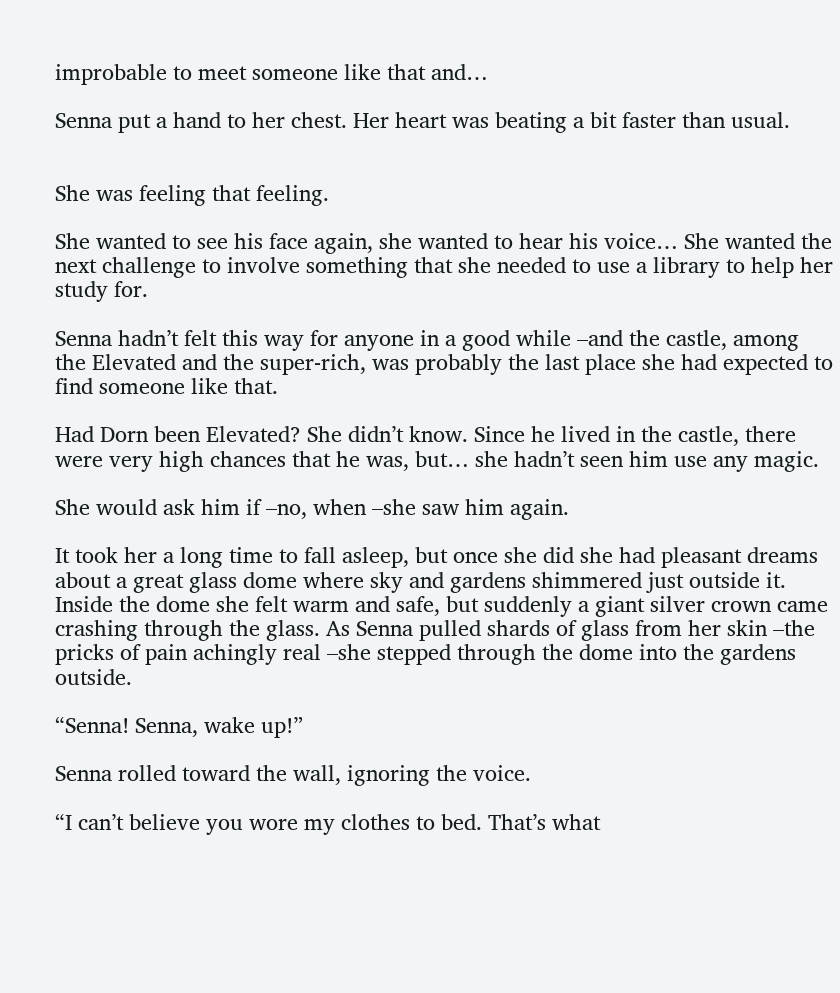improbable to meet someone like that and…

Senna put a hand to her chest. Her heart was beating a bit faster than usual.


She was feeling that feeling.

She wanted to see his face again, she wanted to hear his voice… She wanted the next challenge to involve something that she needed to use a library to help her study for.

Senna hadn’t felt this way for anyone in a good while –and the castle, among the Elevated and the super-rich, was probably the last place she had expected to find someone like that.

Had Dorn been Elevated? She didn’t know. Since he lived in the castle, there were very high chances that he was, but… she hadn’t seen him use any magic.

She would ask him if –no, when –she saw him again.

It took her a long time to fall asleep, but once she did she had pleasant dreams about a great glass dome where sky and gardens shimmered just outside it. Inside the dome she felt warm and safe, but suddenly a giant silver crown came crashing through the glass. As Senna pulled shards of glass from her skin –the pricks of pain achingly real –she stepped through the dome into the gardens outside.

“Senna! Senna, wake up!”

Senna rolled toward the wall, ignoring the voice.

“I can’t believe you wore my clothes to bed. That’s what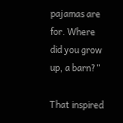pajamas are for. Where did you grow up, a barn?”

That inspired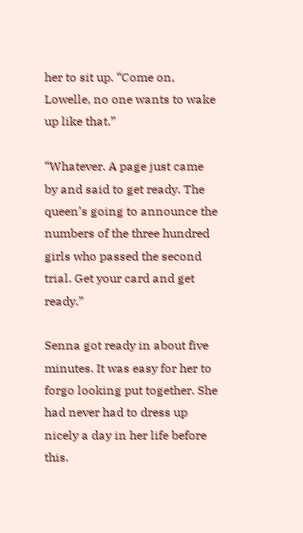her to sit up. “Come on, Lowelle, no one wants to wake up like that.”

“Whatever. A page just came by and said to get ready. The queen’s going to announce the numbers of the three hundred girls who passed the second trial. Get your card and get ready.”

Senna got ready in about five minutes. It was easy for her to forgo looking put together. She had never had to dress up nicely a day in her life before this.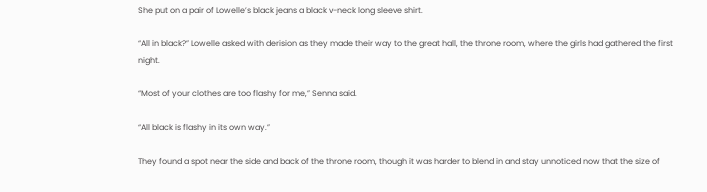She put on a pair of Lowelle’s black jeans a black v-neck long sleeve shirt.

“All in black?” Lowelle asked with derision as they made their way to the great hall, the throne room, where the girls had gathered the first night.

“Most of your clothes are too flashy for me,” Senna said.

“All black is flashy in its own way.”

They found a spot near the side and back of the throne room, though it was harder to blend in and stay unnoticed now that the size of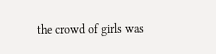the crowd of girls was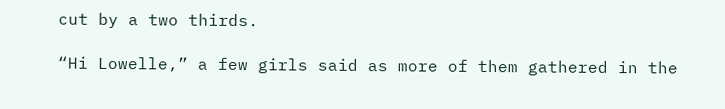cut by a two thirds.

“Hi Lowelle,” a few girls said as more of them gathered in the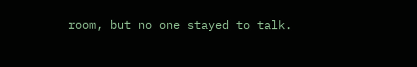room, but no one stayed to talk.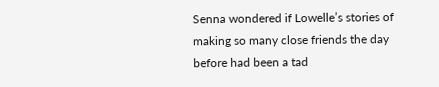Senna wondered if Lowelle’s stories of making so many close friends the day before had been a tad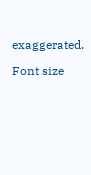exaggerated.

Font size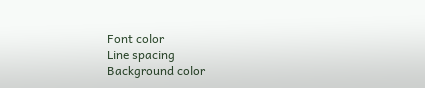Font color
Line spacing
Background color